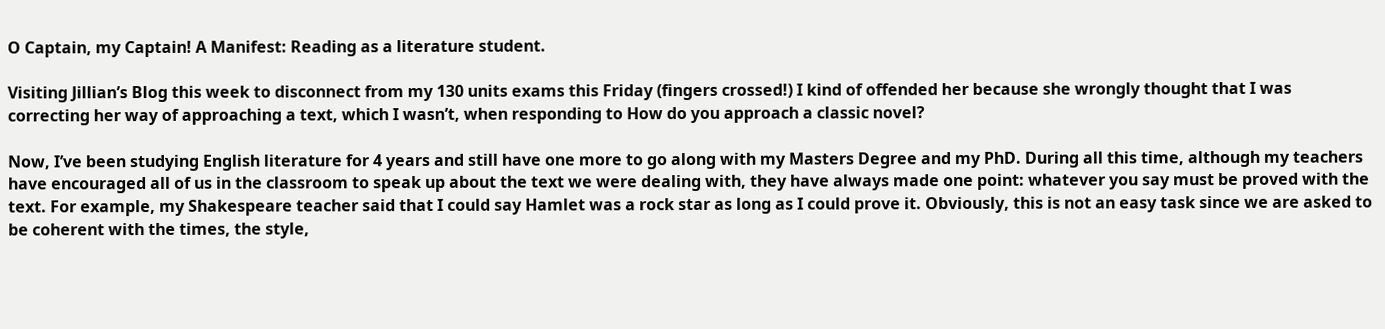O Captain, my Captain! A Manifest: Reading as a literature student.

Visiting Jillian’s Blog this week to disconnect from my 130 units exams this Friday (fingers crossed!) I kind of offended her because she wrongly thought that I was correcting her way of approaching a text, which I wasn’t, when responding to How do you approach a classic novel?

Now, I’ve been studying English literature for 4 years and still have one more to go along with my Masters Degree and my PhD. During all this time, although my teachers have encouraged all of us in the classroom to speak up about the text we were dealing with, they have always made one point: whatever you say must be proved with the text. For example, my Shakespeare teacher said that I could say Hamlet was a rock star as long as I could prove it. Obviously, this is not an easy task since we are asked to be coherent with the times, the style,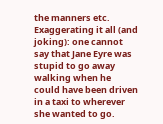the manners etc. Exaggerating it all (and joking): one cannot say that Jane Eyre was stupid to go away walking when he could have been driven in a taxi to wherever she wanted to go.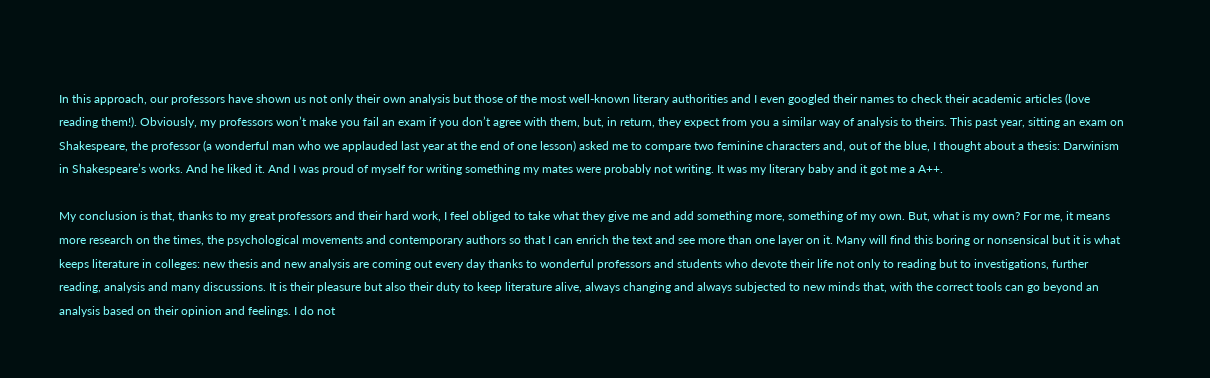In this approach, our professors have shown us not only their own analysis but those of the most well-known literary authorities and I even googled their names to check their academic articles (love reading them!). Obviously, my professors won’t make you fail an exam if you don’t agree with them, but, in return, they expect from you a similar way of analysis to theirs. This past year, sitting an exam on Shakespeare, the professor (a wonderful man who we applauded last year at the end of one lesson) asked me to compare two feminine characters and, out of the blue, I thought about a thesis: Darwinism in Shakespeare’s works. And he liked it. And I was proud of myself for writing something my mates were probably not writing. It was my literary baby and it got me a A++.

My conclusion is that, thanks to my great professors and their hard work, I feel obliged to take what they give me and add something more, something of my own. But, what is my own? For me, it means more research on the times, the psychological movements and contemporary authors so that I can enrich the text and see more than one layer on it. Many will find this boring or nonsensical but it is what keeps literature in colleges: new thesis and new analysis are coming out every day thanks to wonderful professors and students who devote their life not only to reading but to investigations, further reading, analysis and many discussions. It is their pleasure but also their duty to keep literature alive, always changing and always subjected to new minds that, with the correct tools can go beyond an analysis based on their opinion and feelings. I do not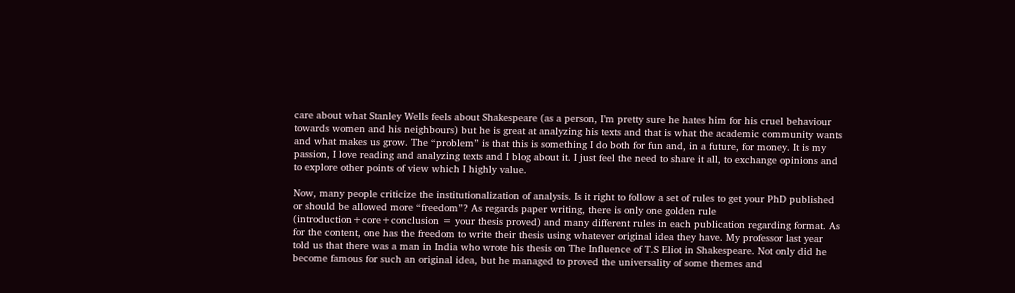care about what Stanley Wells feels about Shakespeare (as a person, I’m pretty sure he hates him for his cruel behaviour towards women and his neighbours) but he is great at analyzing his texts and that is what the academic community wants and what makes us grow. The “problem” is that this is something I do both for fun and, in a future, for money. It is my passion, I love reading and analyzing texts and I blog about it. I just feel the need to share it all, to exchange opinions and to explore other points of view which I highly value.

Now, many people criticize the institutionalization of analysis. Is it right to follow a set of rules to get your PhD published or should be allowed more “freedom”? As regards paper writing, there is only one golden rule (introduction+core+conclusion = your thesis proved) and many different rules in each publication regarding format. As for the content, one has the freedom to write their thesis using whatever original idea they have. My professor last year told us that there was a man in India who wrote his thesis on The Influence of T.S Eliot in Shakespeare. Not only did he become famous for such an original idea, but he managed to proved the universality of some themes and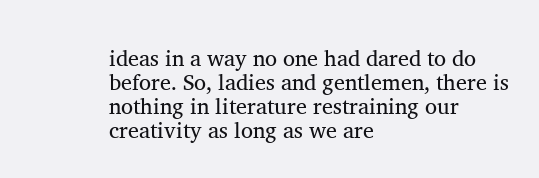ideas in a way no one had dared to do before. So, ladies and gentlemen, there is nothing in literature restraining our creativity as long as we are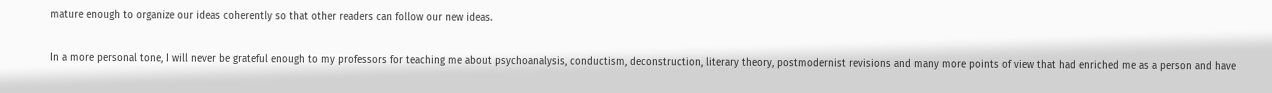mature enough to organize our ideas coherently so that other readers can follow our new ideas.

In a more personal tone, I will never be grateful enough to my professors for teaching me about psychoanalysis, conductism, deconstruction, literary theory, postmodernist revisions and many more points of view that had enriched me as a person and have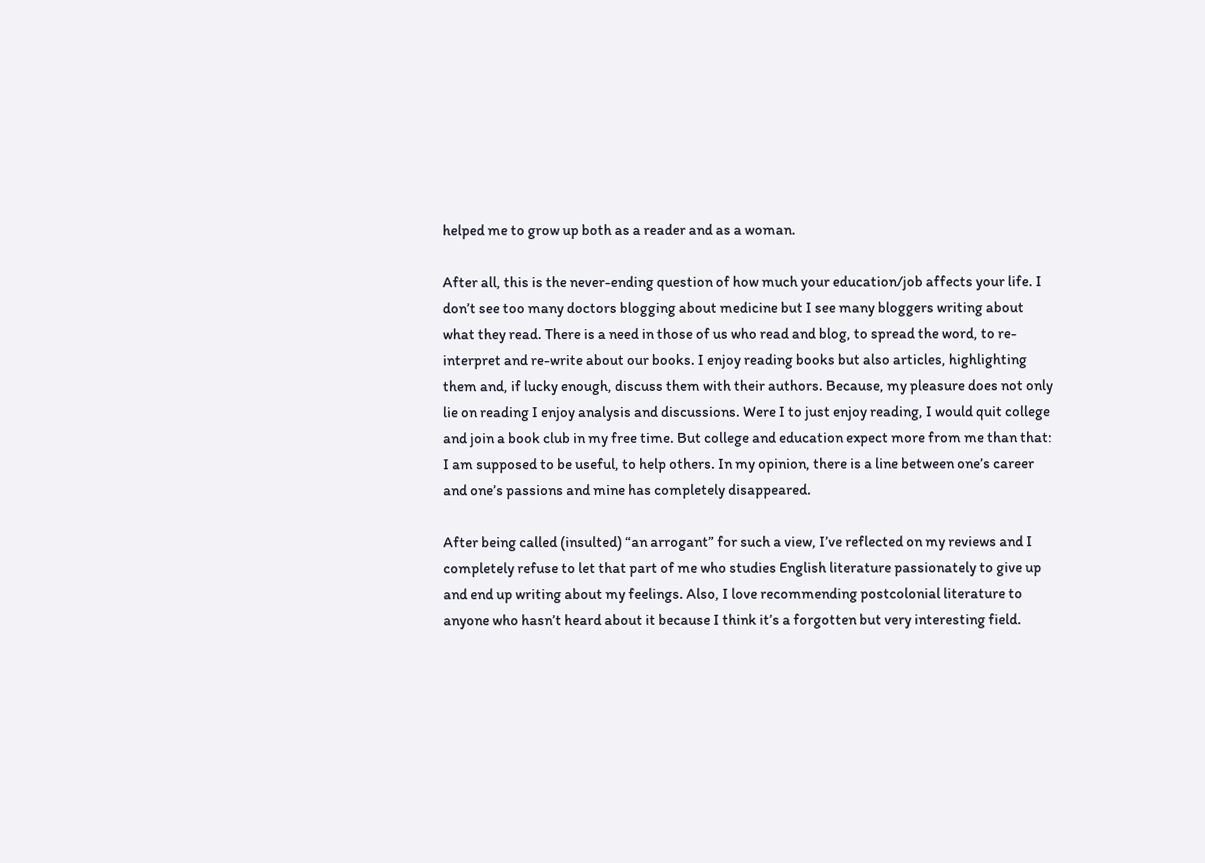helped me to grow up both as a reader and as a woman.

After all, this is the never-ending question of how much your education/job affects your life. I don’t see too many doctors blogging about medicine but I see many bloggers writing about what they read. There is a need in those of us who read and blog, to spread the word, to re-interpret and re-write about our books. I enjoy reading books but also articles, highlighting them and, if lucky enough, discuss them with their authors. Because, my pleasure does not only lie on reading I enjoy analysis and discussions. Were I to just enjoy reading, I would quit college and join a book club in my free time. But college and education expect more from me than that: I am supposed to be useful, to help others. In my opinion, there is a line between one’s career and one’s passions and mine has completely disappeared.

After being called (insulted) “an arrogant” for such a view, I’ve reflected on my reviews and I completely refuse to let that part of me who studies English literature passionately to give up and end up writing about my feelings. Also, I love recommending postcolonial literature to anyone who hasn’t heard about it because I think it’s a forgotten but very interesting field.